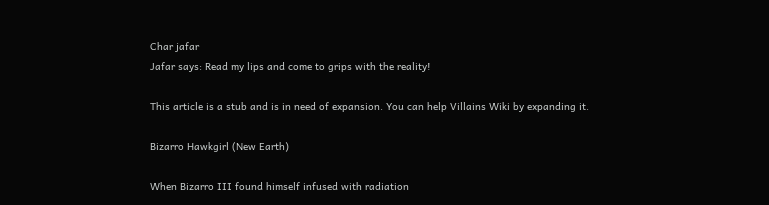Char jafar
Jafar says: Read my lips and come to grips with the reality!

This article is a stub and is in need of expansion. You can help Villains Wiki by expanding it.

Bizarro Hawkgirl (New Earth)

When Bizarro III found himself infused with radiation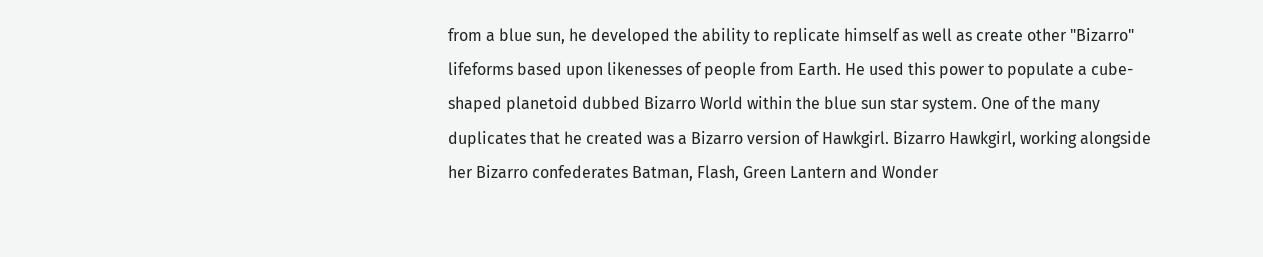from a blue sun, he developed the ability to replicate himself as well as create other "Bizarro" lifeforms based upon likenesses of people from Earth. He used this power to populate a cube-shaped planetoid dubbed Bizarro World within the blue sun star system. One of the many duplicates that he created was a Bizarro version of Hawkgirl. Bizarro Hawkgirl, working alongside her Bizarro confederates Batman, Flash, Green Lantern and Wonder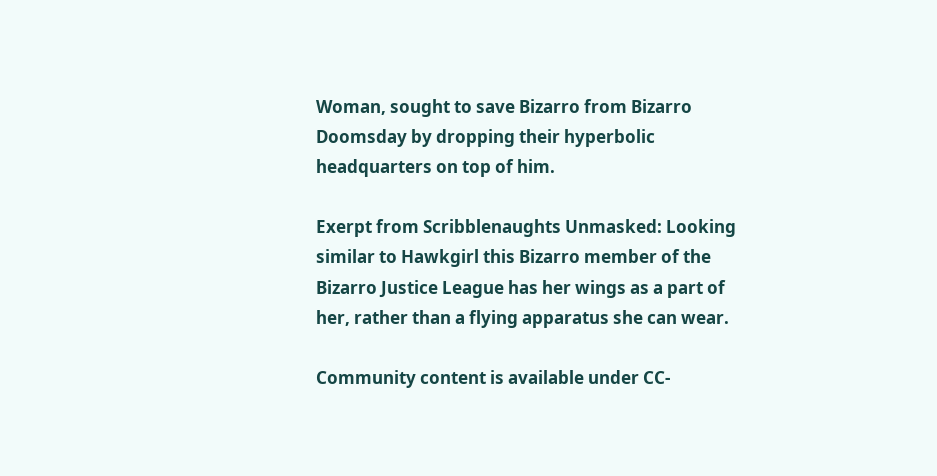Woman, sought to save Bizarro from Bizarro Doomsday by dropping their hyperbolic headquarters on top of him.

Exerpt from Scribblenaughts Unmasked: Looking similar to Hawkgirl this Bizarro member of the Bizarro Justice League has her wings as a part of her, rather than a flying apparatus she can wear.

Community content is available under CC-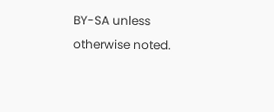BY-SA unless otherwise noted.